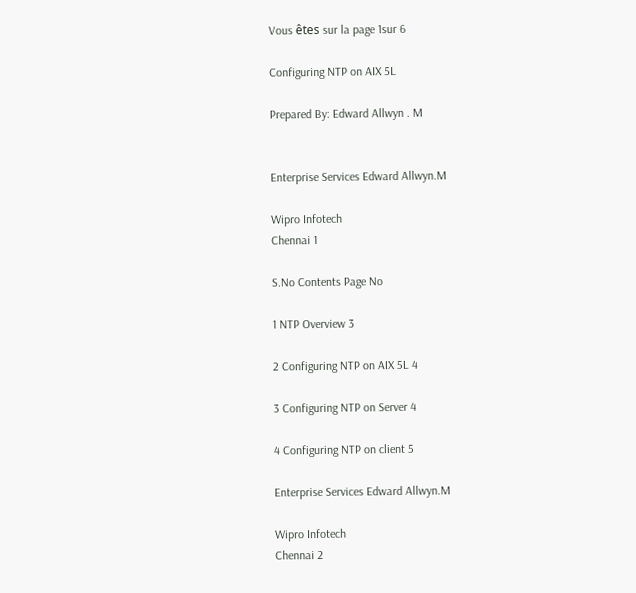Vous êtes sur la page 1sur 6

Configuring NTP on AIX 5L

Prepared By: Edward Allwyn . M


Enterprise Services Edward Allwyn.M

Wipro Infotech
Chennai 1

S.No Contents Page No

1 NTP Overview 3

2 Configuring NTP on AIX 5L 4

3 Configuring NTP on Server 4

4 Configuring NTP on client 5

Enterprise Services Edward Allwyn.M

Wipro Infotech
Chennai 2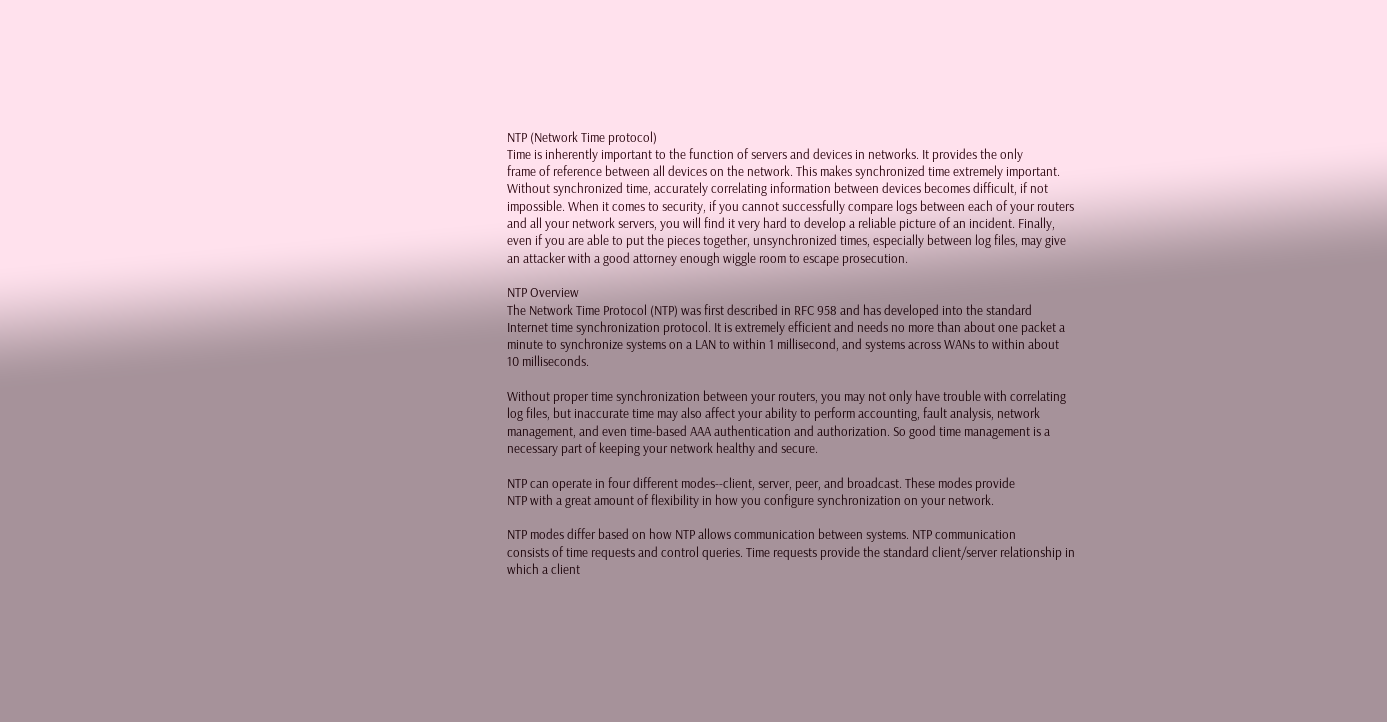NTP (Network Time protocol)
Time is inherently important to the function of servers and devices in networks. It provides the only
frame of reference between all devices on the network. This makes synchronized time extremely important.
Without synchronized time, accurately correlating information between devices becomes difficult, if not
impossible. When it comes to security, if you cannot successfully compare logs between each of your routers
and all your network servers, you will find it very hard to develop a reliable picture of an incident. Finally,
even if you are able to put the pieces together, unsynchronized times, especially between log files, may give
an attacker with a good attorney enough wiggle room to escape prosecution.

NTP Overview
The Network Time Protocol (NTP) was first described in RFC 958 and has developed into the standard
Internet time synchronization protocol. It is extremely efficient and needs no more than about one packet a
minute to synchronize systems on a LAN to within 1 millisecond, and systems across WANs to within about
10 milliseconds.

Without proper time synchronization between your routers, you may not only have trouble with correlating
log files, but inaccurate time may also affect your ability to perform accounting, fault analysis, network
management, and even time-based AAA authentication and authorization. So good time management is a
necessary part of keeping your network healthy and secure.

NTP can operate in four different modes--client, server, peer, and broadcast. These modes provide
NTP with a great amount of flexibility in how you configure synchronization on your network.

NTP modes differ based on how NTP allows communication between systems. NTP communication
consists of time requests and control queries. Time requests provide the standard client/server relationship in
which a client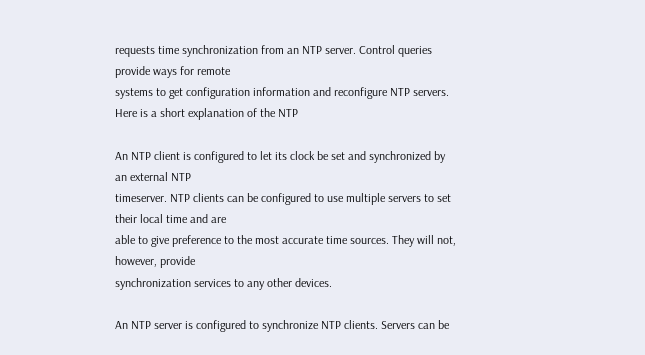requests time synchronization from an NTP server. Control queries provide ways for remote
systems to get configuration information and reconfigure NTP servers. Here is a short explanation of the NTP

An NTP client is configured to let its clock be set and synchronized by an external NTP
timeserver. NTP clients can be configured to use multiple servers to set their local time and are
able to give preference to the most accurate time sources. They will not, however, provide
synchronization services to any other devices.

An NTP server is configured to synchronize NTP clients. Servers can be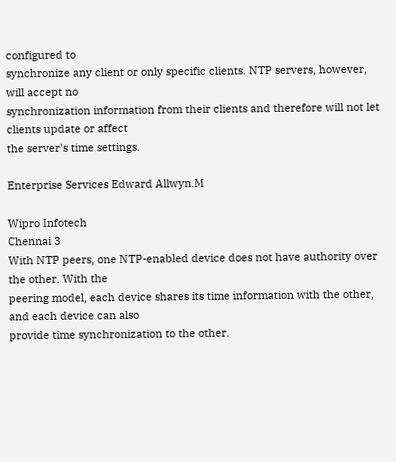configured to
synchronize any client or only specific clients. NTP servers, however, will accept no
synchronization information from their clients and therefore will not let clients update or affect
the server's time settings.

Enterprise Services Edward Allwyn.M

Wipro Infotech
Chennai 3
With NTP peers, one NTP-enabled device does not have authority over the other. With the
peering model, each device shares its time information with the other, and each device can also
provide time synchronization to the other.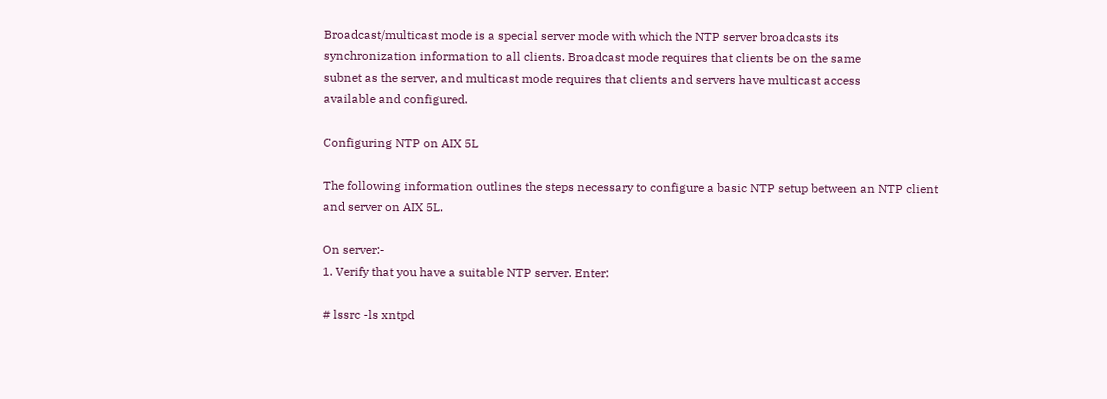Broadcast/multicast mode is a special server mode with which the NTP server broadcasts its
synchronization information to all clients. Broadcast mode requires that clients be on the same
subnet as the server, and multicast mode requires that clients and servers have multicast access
available and configured.

Configuring NTP on AIX 5L

The following information outlines the steps necessary to configure a basic NTP setup between an NTP client
and server on AIX 5L.

On server:-
1. Verify that you have a suitable NTP server. Enter:

# lssrc -ls xntpd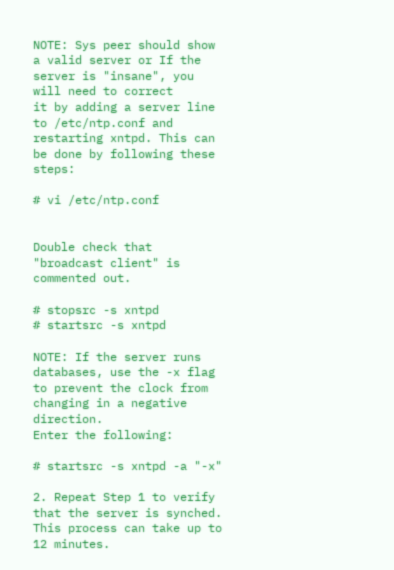NOTE: Sys peer should show a valid server or If the server is "insane", you will need to correct
it by adding a server line to /etc/ntp.conf and restarting xntpd. This can be done by following these steps:

# vi /etc/ntp.conf


Double check that "broadcast client" is commented out.

# stopsrc -s xntpd
# startsrc -s xntpd

NOTE: If the server runs databases, use the -x flag to prevent the clock from changing in a negative direction.
Enter the following:

# startsrc -s xntpd -a "-x"

2. Repeat Step 1 to verify that the server is synched. This process can take up to 12 minutes.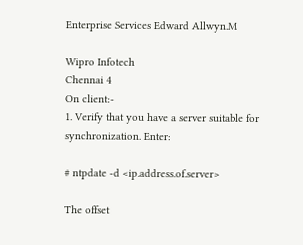Enterprise Services Edward Allwyn.M

Wipro Infotech
Chennai 4
On client:-
1. Verify that you have a server suitable for synchronization. Enter:

# ntpdate -d <ip.address.of.server>

The offset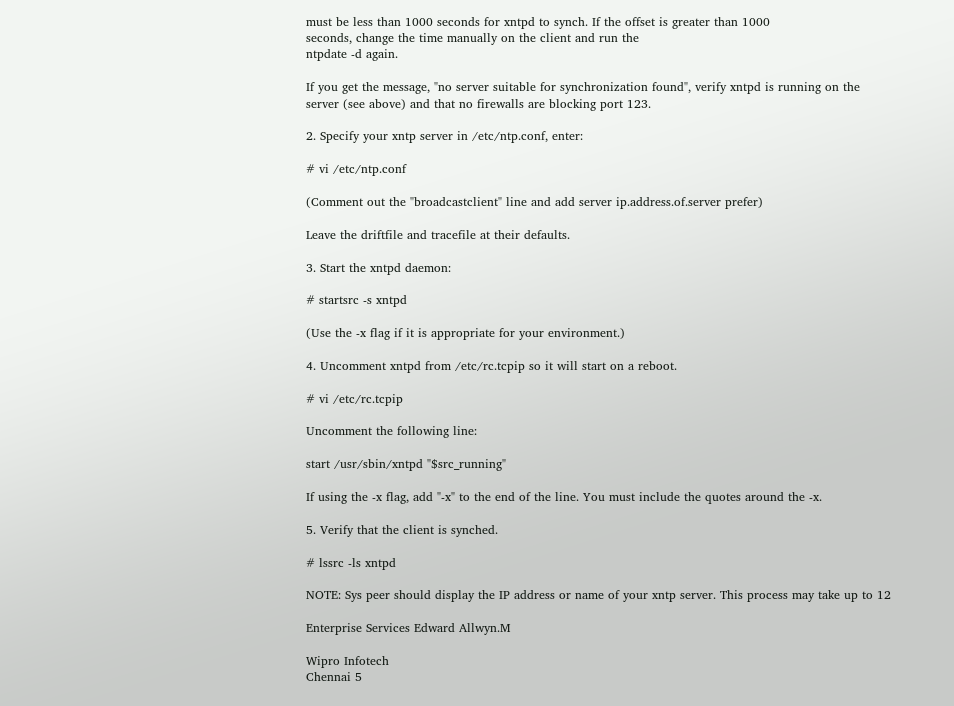must be less than 1000 seconds for xntpd to synch. If the offset is greater than 1000
seconds, change the time manually on the client and run the
ntpdate -d again.

If you get the message, "no server suitable for synchronization found", verify xntpd is running on the
server (see above) and that no firewalls are blocking port 123.

2. Specify your xntp server in /etc/ntp.conf, enter:

# vi /etc/ntp.conf

(Comment out the "broadcastclient" line and add server ip.address.of.server prefer)

Leave the driftfile and tracefile at their defaults.

3. Start the xntpd daemon:

# startsrc -s xntpd

(Use the -x flag if it is appropriate for your environment.)

4. Uncomment xntpd from /etc/rc.tcpip so it will start on a reboot.

# vi /etc/rc.tcpip

Uncomment the following line:

start /usr/sbin/xntpd "$src_running"

If using the -x flag, add "-x" to the end of the line. You must include the quotes around the -x.

5. Verify that the client is synched.

# lssrc -ls xntpd

NOTE: Sys peer should display the IP address or name of your xntp server. This process may take up to 12

Enterprise Services Edward Allwyn.M

Wipro Infotech
Chennai 5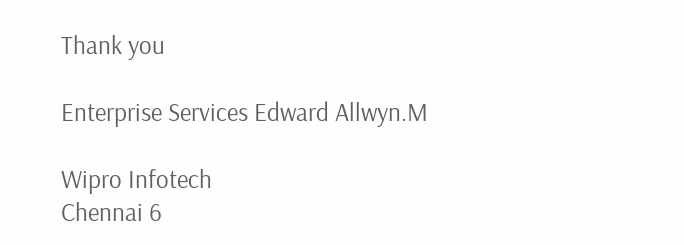Thank you

Enterprise Services Edward Allwyn.M

Wipro Infotech
Chennai 6